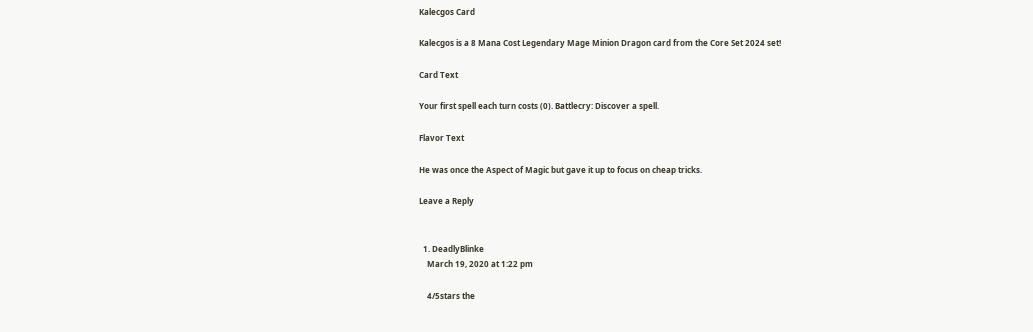Kalecgos Card

Kalecgos is a 8 Mana Cost Legendary Mage Minion Dragon card from the Core Set 2024 set!

Card Text

Your first spell each turn costs (0). Battlecry: Discover a spell.

Flavor Text

He was once the Aspect of Magic but gave it up to focus on cheap tricks.

Leave a Reply


  1. DeadlyBlinke
    March 19, 2020 at 1:22 pm

    4/5stars the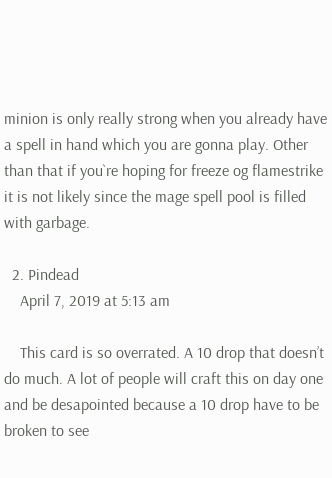minion is only really strong when you already have a spell in hand which you are gonna play. Other than that if you`re hoping for freeze og flamestrike it is not likely since the mage spell pool is filled with garbage.

  2. Pindead
    April 7, 2019 at 5:13 am

    This card is so overrated. A 10 drop that doesn’t do much. A lot of people will craft this on day one and be desapointed because a 10 drop have to be broken to see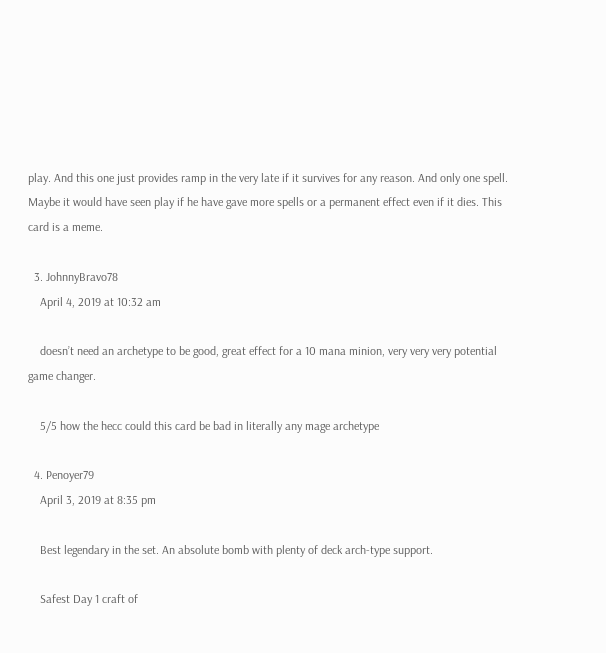play. And this one just provides ramp in the very late if it survives for any reason. And only one spell. Maybe it would have seen play if he have gave more spells or a permanent effect even if it dies. This card is a meme.

  3. JohnnyBravo78
    April 4, 2019 at 10:32 am

    doesn’t need an archetype to be good, great effect for a 10 mana minion, very very very potential game changer.

    5/5 how the hecc could this card be bad in literally any mage archetype

  4. Penoyer79
    April 3, 2019 at 8:35 pm

    Best legendary in the set. An absolute bomb with plenty of deck arch-type support.

    Safest Day 1 craft of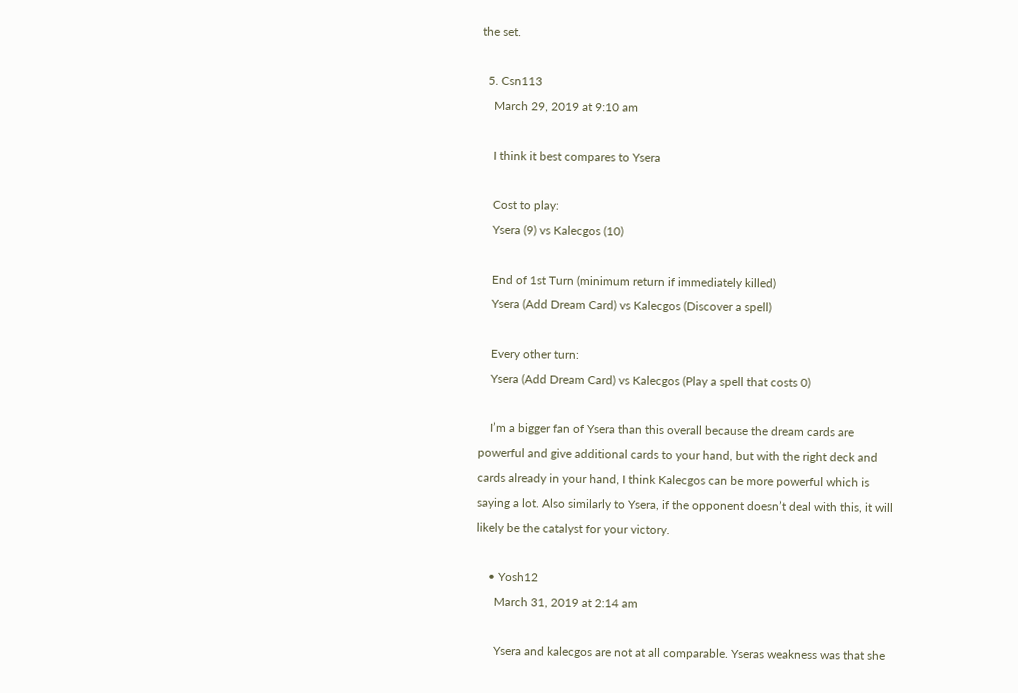the set.

  5. Csn113
    March 29, 2019 at 9:10 am

    I think it best compares to Ysera

    Cost to play:
    Ysera (9) vs Kalecgos (10)

    End of 1st Turn (minimum return if immediately killed)
    Ysera (Add Dream Card) vs Kalecgos (Discover a spell)

    Every other turn:
    Ysera (Add Dream Card) vs Kalecgos (Play a spell that costs 0)

    I’m a bigger fan of Ysera than this overall because the dream cards are powerful and give additional cards to your hand, but with the right deck and cards already in your hand, I think Kalecgos can be more powerful which is saying a lot. Also similarly to Ysera, if the opponent doesn’t deal with this, it will likely be the catalyst for your victory.

    • Yosh12
      March 31, 2019 at 2:14 am

      Ysera and kalecgos are not at all comparable. Yseras weakness was that she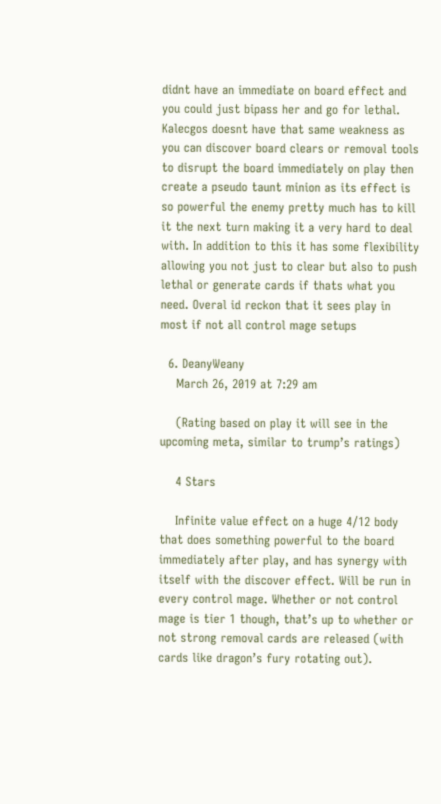didnt have an immediate on board effect and you could just bipass her and go for lethal. Kalecgos doesnt have that same weakness as you can discover board clears or removal tools to disrupt the board immediately on play then create a pseudo taunt minion as its effect is so powerful the enemy pretty much has to kill it the next turn making it a very hard to deal with. In addition to this it has some flexibility allowing you not just to clear but also to push lethal or generate cards if thats what you need. Overal id reckon that it sees play in most if not all control mage setups

  6. DeanyWeany
    March 26, 2019 at 7:29 am

    (Rating based on play it will see in the upcoming meta, similar to trump’s ratings)

    4 Stars

    Infinite value effect on a huge 4/12 body that does something powerful to the board immediately after play, and has synergy with itself with the discover effect. Will be run in every control mage. Whether or not control mage is tier 1 though, that’s up to whether or not strong removal cards are released (with cards like dragon’s fury rotating out).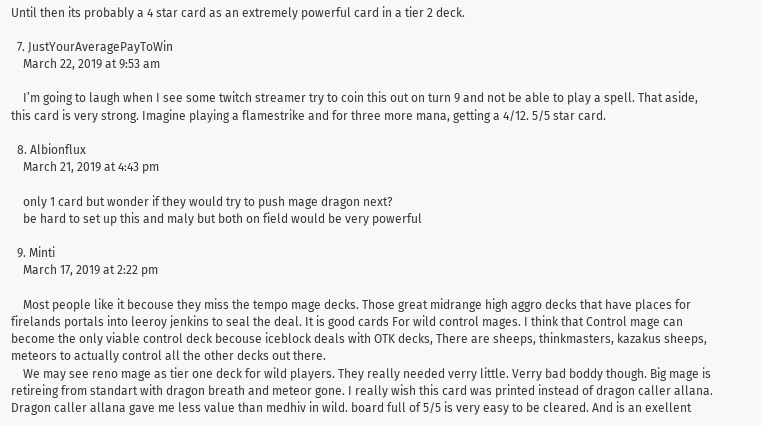Until then its probably a 4 star card as an extremely powerful card in a tier 2 deck.

  7. JustYourAveragePayToWin
    March 22, 2019 at 9:53 am

    I’m going to laugh when I see some twitch streamer try to coin this out on turn 9 and not be able to play a spell. That aside, this card is very strong. Imagine playing a flamestrike and for three more mana, getting a 4/12. 5/5 star card.

  8. Albionflux
    March 21, 2019 at 4:43 pm

    only 1 card but wonder if they would try to push mage dragon next?
    be hard to set up this and maly but both on field would be very powerful

  9. Minti
    March 17, 2019 at 2:22 pm

    Most people like it becouse they miss the tempo mage decks. Those great midrange high aggro decks that have places for firelands portals into leeroy jenkins to seal the deal. It is good cards For wild control mages. I think that Control mage can become the only viable control deck becouse iceblock deals with OTK decks, There are sheeps, thinkmasters, kazakus sheeps, meteors to actually control all the other decks out there.
    We may see reno mage as tier one deck for wild players. They really needed verry little. Verry bad boddy though. Big mage is retireing from standart with dragon breath and meteor gone. I really wish this card was printed instead of dragon caller allana. Dragon caller allana gave me less value than medhiv in wild. board full of 5/5 is very easy to be cleared. And is an exellent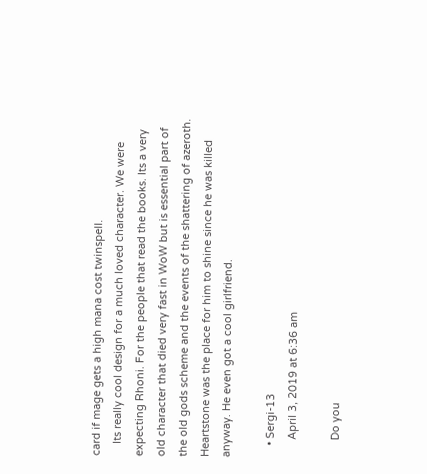card if mage gets a high mana cost twinspell.
    Its really cool design for a much loved character. We were expecting Rhoni. For the people that read the books. Its a very old character that died very fast in WoW but is essential part of the old gods scheme and the events of the shattering of azeroth. Heartstone was the place for him to shine since he was killed anyway. He even got a cool girlfriend.

    • Sergi-13
      April 3, 2019 at 6:36 am

      Do you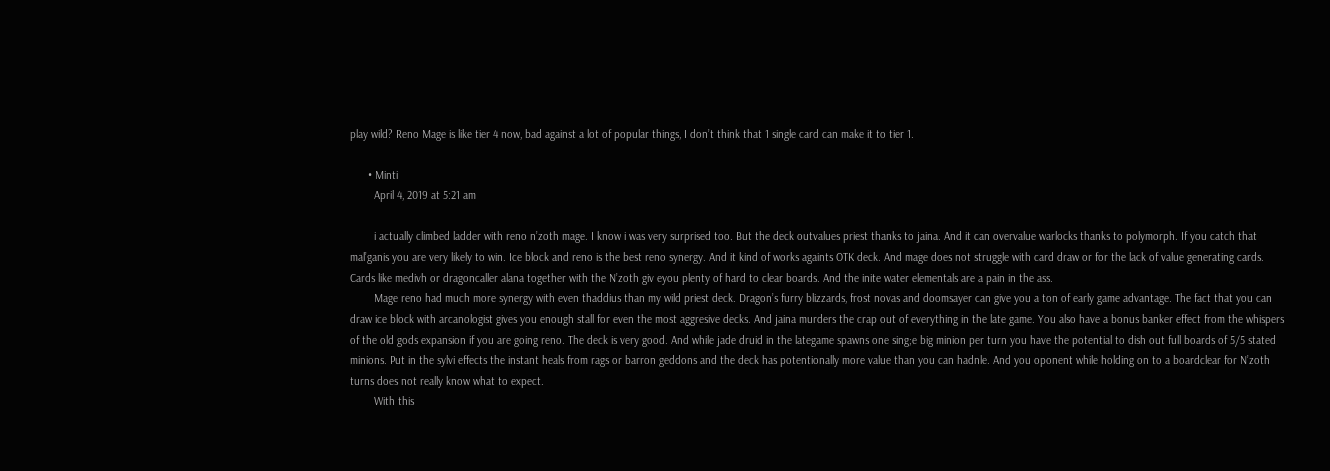play wild? Reno Mage is like tier 4 now, bad against a lot of popular things, I don’t think that 1 single card can make it to tier 1.

      • Minti
        April 4, 2019 at 5:21 am

        i actually climbed ladder with reno n’zoth mage. I know i was very surprised too. But the deck outvalues priest thanks to jaina. And it can overvalue warlocks thanks to polymorph. If you catch that mal’ganis you are very likely to win. Ice block and reno is the best reno synergy. And it kind of works againts OTK deck. And mage does not struggle with card draw or for the lack of value generating cards. Cards like medivh or dragoncaller alana together with the N’zoth giv eyou plenty of hard to clear boards. And the inite water elementals are a pain in the ass.
        Mage reno had much more synergy with even thaddius than my wild priest deck. Dragon’s furry blizzards, frost novas and doomsayer can give you a ton of early game advantage. The fact that you can draw ice block with arcanologist gives you enough stall for even the most aggresive decks. And jaina murders the crap out of everything in the late game. You also have a bonus banker effect from the whispers of the old gods expansion if you are going reno. The deck is very good. And while jade druid in the lategame spawns one sing;e big minion per turn you have the potential to dish out full boards of 5/5 stated minions. Put in the sylvi effects the instant heals from rags or barron geddons and the deck has potentionally more value than you can hadnle. And you oponent while holding on to a boardclear for N’zoth turns does not really know what to expect.
        With this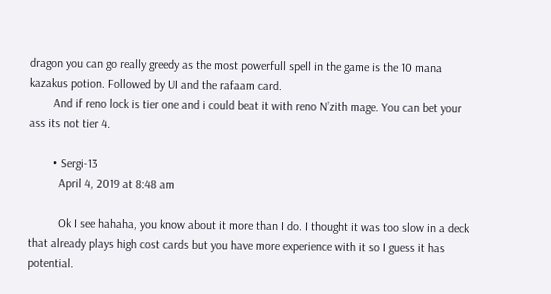dragon you can go really greedy as the most powerfull spell in the game is the 10 mana kazakus potion. Followed by UI and the rafaam card.
        And if reno lock is tier one and i could beat it with reno N’zith mage. You can bet your ass its not tier 4.

        • Sergi-13
          April 4, 2019 at 8:48 am

          Ok I see hahaha, you know about it more than I do. I thought it was too slow in a deck that already plays high cost cards but you have more experience with it so I guess it has potential.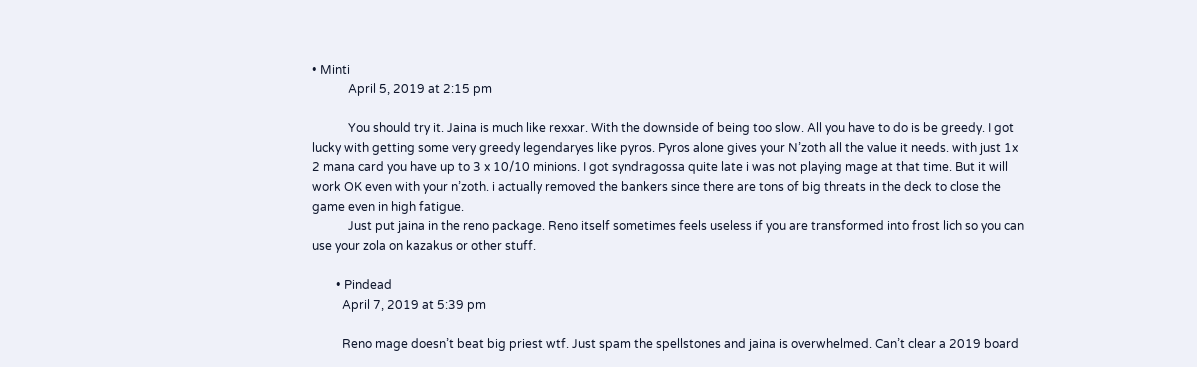• Minti
            April 5, 2019 at 2:15 pm

            You should try it. Jaina is much like rexxar. With the downside of being too slow. All you have to do is be greedy. I got lucky with getting some very greedy legendaryes like pyros. Pyros alone gives your N’zoth all the value it needs. with just 1x 2 mana card you have up to 3 x 10/10 minions. I got syndragossa quite late i was not playing mage at that time. But it will work OK even with your n’zoth. i actually removed the bankers since there are tons of big threats in the deck to close the game even in high fatigue.
            Just put jaina in the reno package. Reno itself sometimes feels useless if you are transformed into frost lich so you can use your zola on kazakus or other stuff.

        • Pindead
          April 7, 2019 at 5:39 pm

          Reno mage doesn’t beat big priest wtf. Just spam the spellstones and jaina is overwhelmed. Can’t clear a 2019 board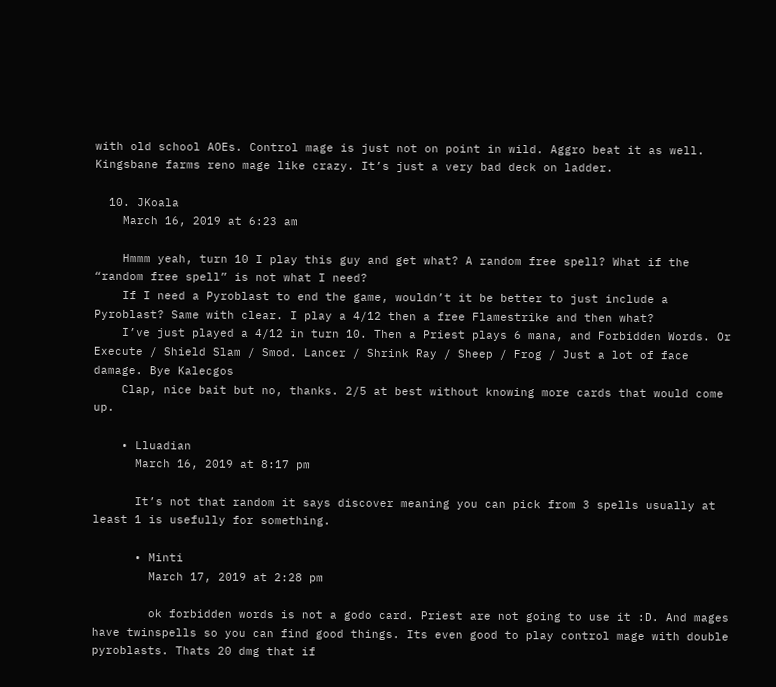with old school AOEs. Control mage is just not on point in wild. Aggro beat it as well. Kingsbane farms reno mage like crazy. It’s just a very bad deck on ladder.

  10. JKoala
    March 16, 2019 at 6:23 am

    Hmmm yeah, turn 10 I play this guy and get what? A random free spell? What if the “random free spell” is not what I need?
    If I need a Pyroblast to end the game, wouldn’t it be better to just include a Pyroblast? Same with clear. I play a 4/12 then a free Flamestrike and then what?
    I’ve just played a 4/12 in turn 10. Then a Priest plays 6 mana, and Forbidden Words. Or Execute / Shield Slam / Smod. Lancer / Shrink Ray / Sheep / Frog / Just a lot of face damage. Bye Kalecgos
    Clap, nice bait but no, thanks. 2/5 at best without knowing more cards that would come up.

    • Lluadian
      March 16, 2019 at 8:17 pm

      It’s not that random it says discover meaning you can pick from 3 spells usually at least 1 is usefully for something.

      • Minti
        March 17, 2019 at 2:28 pm

        ok forbidden words is not a godo card. Priest are not going to use it :D. And mages have twinspells so you can find good things. Its even good to play control mage with double pyroblasts. Thats 20 dmg that if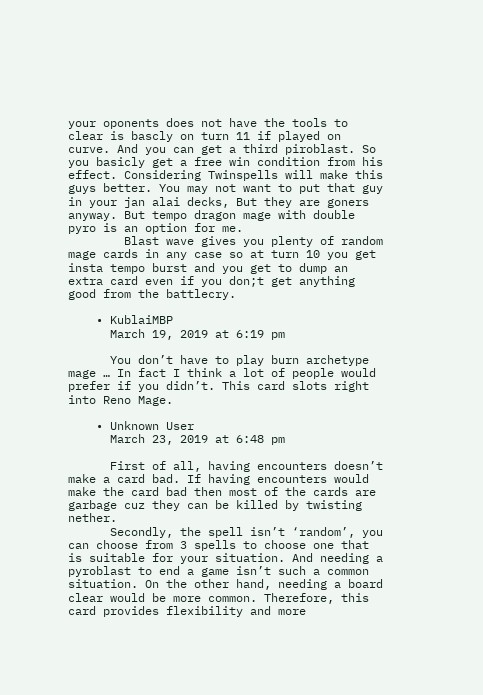your oponents does not have the tools to clear is bascly on turn 11 if played on curve. And you can get a third piroblast. So you basicly get a free win condition from his effect. Considering Twinspells will make this guys better. You may not want to put that guy in your jan alai decks, But they are goners anyway. But tempo dragon mage with double pyro is an option for me.
        Blast wave gives you plenty of random mage cards in any case so at turn 10 you get insta tempo burst and you get to dump an extra card even if you don;t get anything good from the battlecry.

    • KublaiMBP
      March 19, 2019 at 6:19 pm

      You don’t have to play burn archetype mage … In fact I think a lot of people would prefer if you didn’t. This card slots right into Reno Mage.

    • Unknown User
      March 23, 2019 at 6:48 pm

      First of all, having encounters doesn’t make a card bad. If having encounters would make the card bad then most of the cards are garbage cuz they can be killed by twisting nether.
      Secondly, the spell isn’t ‘random’, you can choose from 3 spells to choose one that is suitable for your situation. And needing a pyroblast to end a game isn’t such a common situation. On the other hand, needing a board clear would be more common. Therefore, this card provides flexibility and more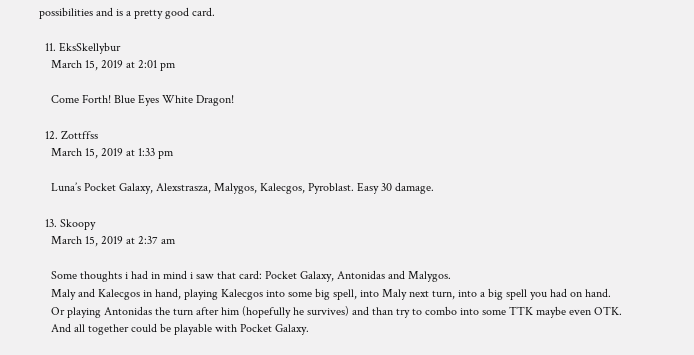possibilities and is a pretty good card.

  11. EksSkellybur
    March 15, 2019 at 2:01 pm

    Come Forth! Blue Eyes White Dragon!

  12. Zottffss
    March 15, 2019 at 1:33 pm

    Luna’s Pocket Galaxy, Alexstrasza, Malygos, Kalecgos, Pyroblast. Easy 30 damage.

  13. Skoopy
    March 15, 2019 at 2:37 am

    Some thoughts i had in mind i saw that card: Pocket Galaxy, Antonidas and Malygos.
    Maly and Kalecgos in hand, playing Kalecgos into some big spell, into Maly next turn, into a big spell you had on hand.
    Or playing Antonidas the turn after him (hopefully he survives) and than try to combo into some TTK maybe even OTK.
    And all together could be playable with Pocket Galaxy.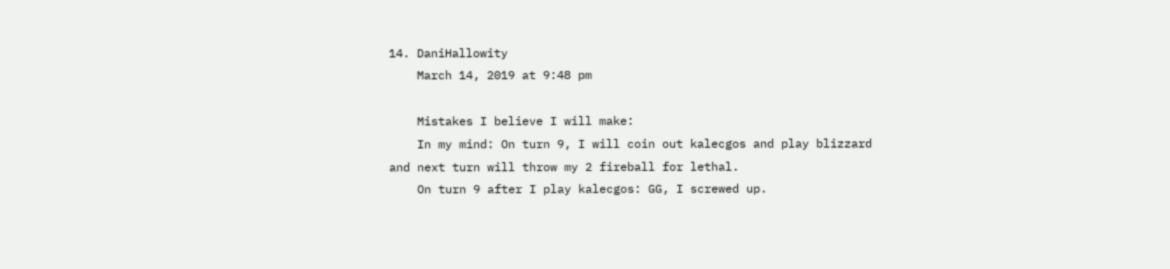14. DaniHallowity
    March 14, 2019 at 9:48 pm

    Mistakes I believe I will make:
    In my mind: On turn 9, I will coin out kalecgos and play blizzard and next turn will throw my 2 fireball for lethal.
    On turn 9 after I play kalecgos: GG, I screwed up.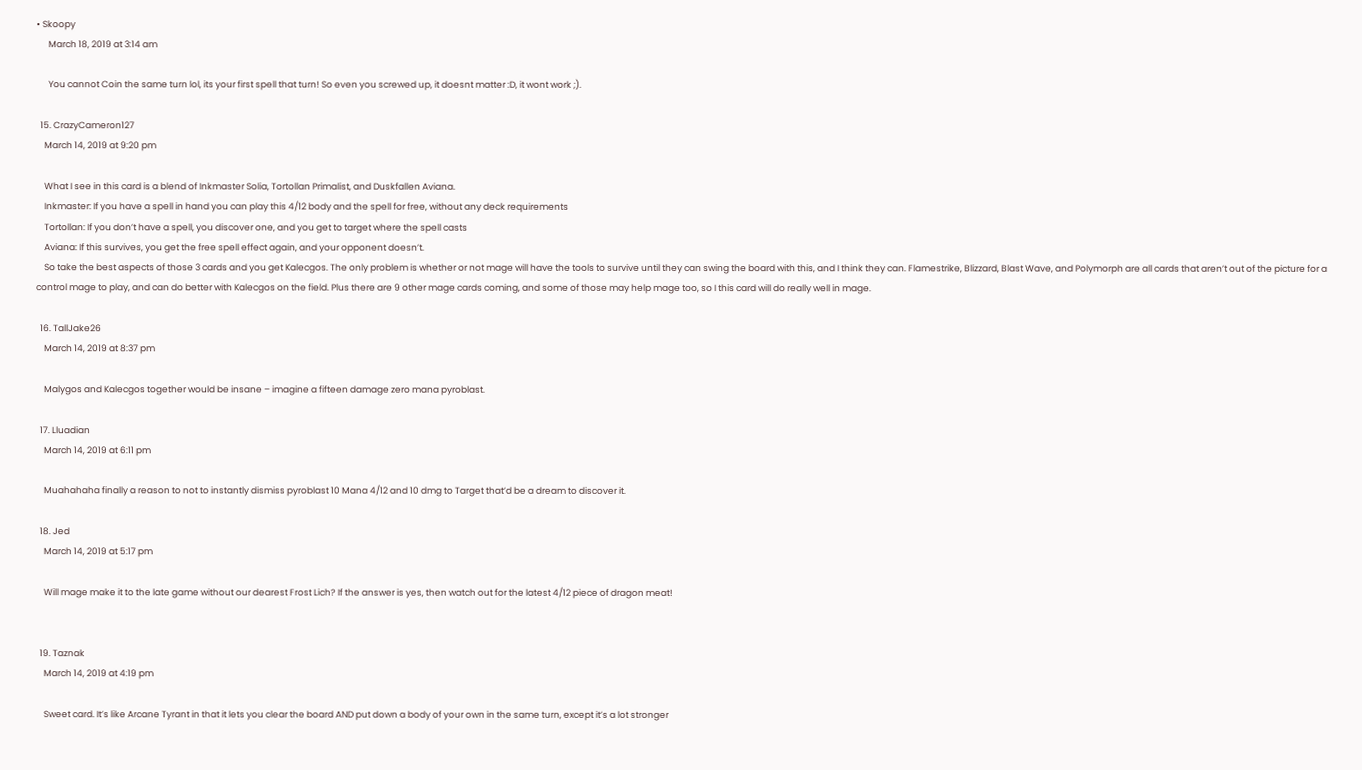• Skoopy
      March 18, 2019 at 3:14 am

      You cannot Coin the same turn lol, its your first spell that turn! So even you screwed up, it doesnt matter :D, it wont work ;).

  15. CrazyCameron127
    March 14, 2019 at 9:20 pm

    What I see in this card is a blend of Inkmaster Solia, Tortollan Primalist, and Duskfallen Aviana.
    Inkmaster: If you have a spell in hand you can play this 4/12 body and the spell for free, without any deck requirements
    Tortollan: If you don’t have a spell, you discover one, and you get to target where the spell casts
    Aviana: If this survives, you get the free spell effect again, and your opponent doesn’t.
    So take the best aspects of those 3 cards and you get Kalecgos. The only problem is whether or not mage will have the tools to survive until they can swing the board with this, and I think they can. Flamestrike, Blizzard, Blast Wave, and Polymorph are all cards that aren’t out of the picture for a control mage to play, and can do better with Kalecgos on the field. Plus there are 9 other mage cards coming, and some of those may help mage too, so I this card will do really well in mage.

  16. TallJake26
    March 14, 2019 at 8:37 pm

    Malygos and Kalecgos together would be insane – imagine a fifteen damage zero mana pyroblast.

  17. Lluadian
    March 14, 2019 at 6:11 pm

    Muahahaha finally a reason to not to instantly dismiss pyroblast 10 Mana 4/12 and 10 dmg to Target that’d be a dream to discover it.

  18. Jed
    March 14, 2019 at 5:17 pm

    Will mage make it to the late game without our dearest Frost Lich? If the answer is yes, then watch out for the latest 4/12 piece of dragon meat!


  19. Taznak
    March 14, 2019 at 4:19 pm

    Sweet card. It’s like Arcane Tyrant in that it lets you clear the board AND put down a body of your own in the same turn, except it’s a lot stronger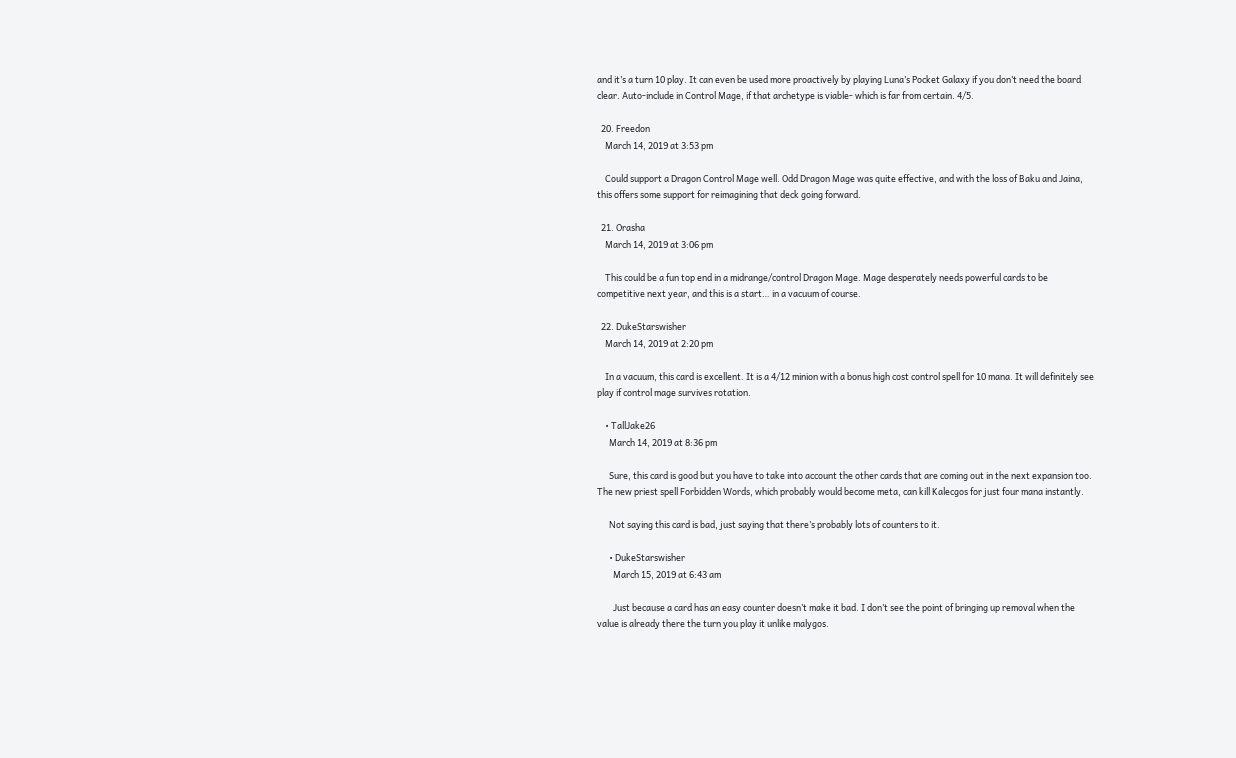and it’s a turn 10 play. It can even be used more proactively by playing Luna’s Pocket Galaxy if you don’t need the board clear. Auto-include in Control Mage, if that archetype is viable- which is far from certain. 4/5.

  20. Freedon
    March 14, 2019 at 3:53 pm

    Could support a Dragon Control Mage well. Odd Dragon Mage was quite effective, and with the loss of Baku and Jaina, this offers some support for reimagining that deck going forward.

  21. Orasha
    March 14, 2019 at 3:06 pm

    This could be a fun top end in a midrange/control Dragon Mage. Mage desperately needs powerful cards to be competitive next year, and this is a start… in a vacuum of course.

  22. DukeStarswisher
    March 14, 2019 at 2:20 pm

    In a vacuum, this card is excellent. It is a 4/12 minion with a bonus high cost control spell for 10 mana. It will definitely see play if control mage survives rotation.

    • TallJake26
      March 14, 2019 at 8:36 pm

      Sure, this card is good but you have to take into account the other cards that are coming out in the next expansion too. The new priest spell Forbidden Words, which probably would become meta, can kill Kalecgos for just four mana instantly.

      Not saying this card is bad, just saying that there’s probably lots of counters to it.

      • DukeStarswisher
        March 15, 2019 at 6:43 am

        Just because a card has an easy counter doesn’t make it bad. I don’t see the point of bringing up removal when the value is already there the turn you play it unlike malygos.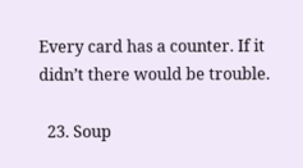Every card has a counter. If it didn’t there would be trouble.

  23. Soup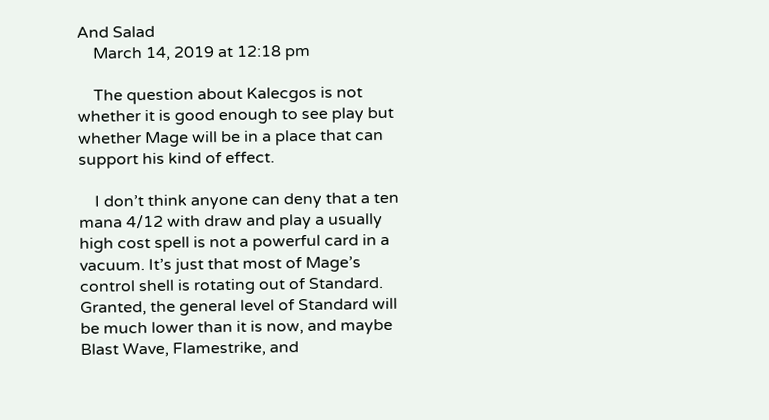And Salad
    March 14, 2019 at 12:18 pm

    The question about Kalecgos is not whether it is good enough to see play but whether Mage will be in a place that can support his kind of effect.

    I don’t think anyone can deny that a ten mana 4/12 with draw and play a usually high cost spell is not a powerful card in a vacuum. It’s just that most of Mage’s control shell is rotating out of Standard. Granted, the general level of Standard will be much lower than it is now, and maybe Blast Wave, Flamestrike, and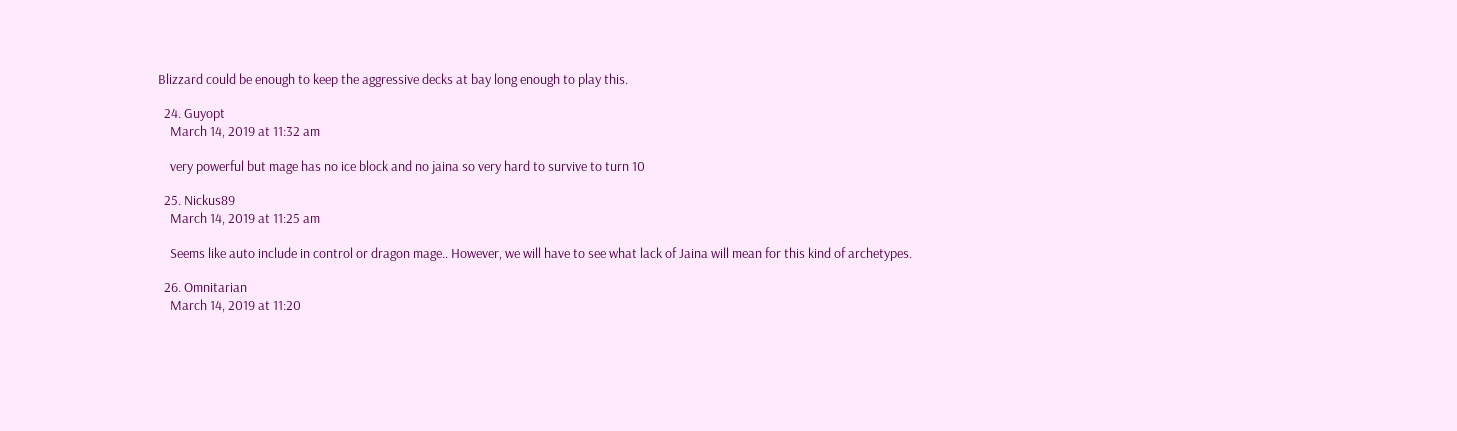Blizzard could be enough to keep the aggressive decks at bay long enough to play this.

  24. Guyopt
    March 14, 2019 at 11:32 am

    very powerful but mage has no ice block and no jaina so very hard to survive to turn 10

  25. Nickus89
    March 14, 2019 at 11:25 am

    Seems like auto include in control or dragon mage.. However, we will have to see what lack of Jaina will mean for this kind of archetypes.

  26. Omnitarian
    March 14, 2019 at 11:20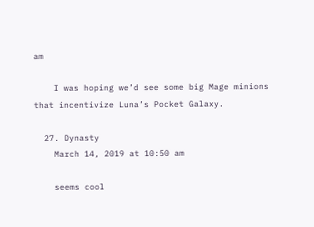am

    I was hoping we’d see some big Mage minions that incentivize Luna’s Pocket Galaxy.

  27. Dynasty
    March 14, 2019 at 10:50 am

    seems cool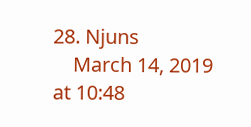28. Njuns
    March 14, 2019 at 10:48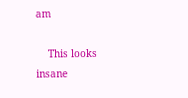am

    This looks insane